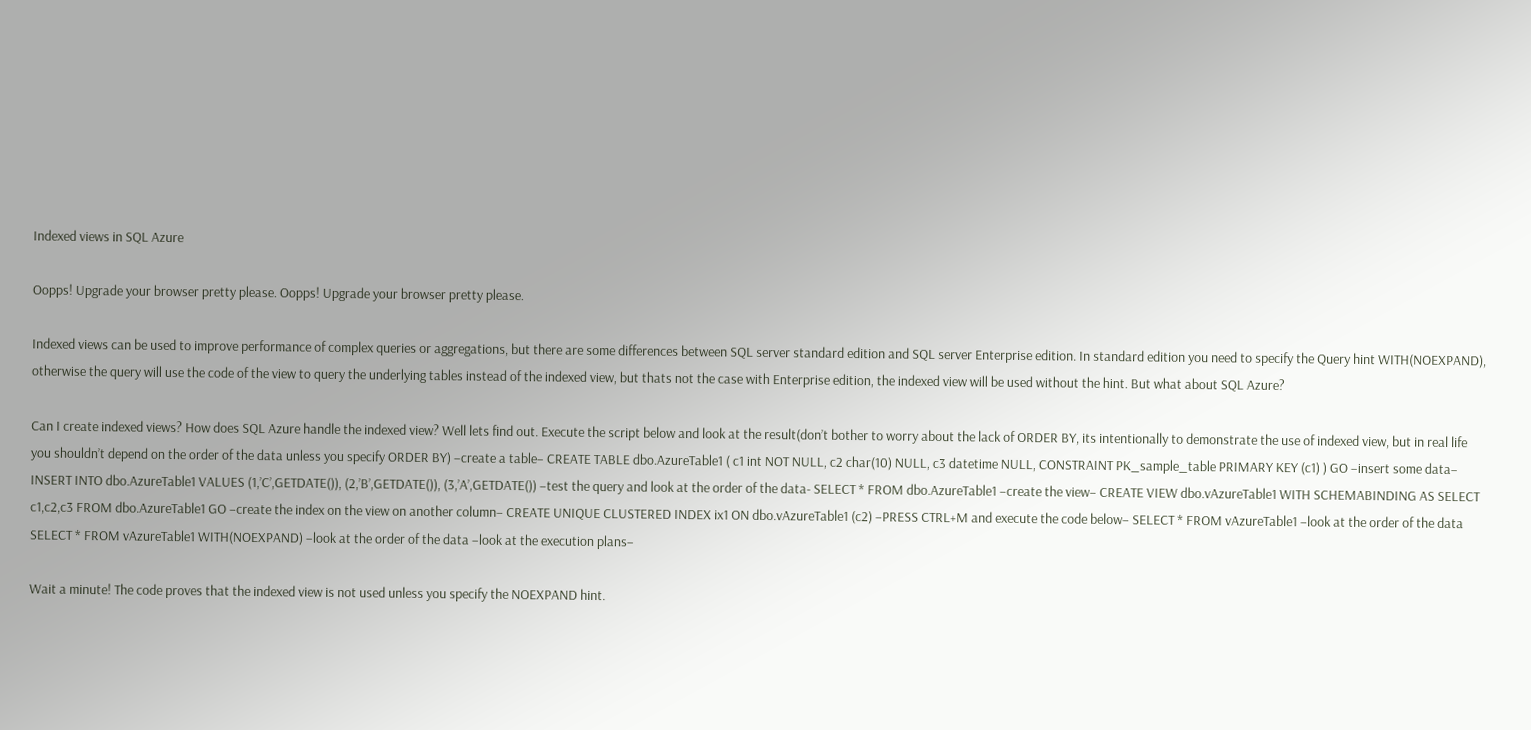Indexed views in SQL Azure

Oopps! Upgrade your browser pretty please. Oopps! Upgrade your browser pretty please.

Indexed views can be used to improve performance of complex queries or aggregations, but there are some differences between SQL server standard edition and SQL server Enterprise edition. In standard edition you need to specify the Query hint WITH(NOEXPAND), otherwise the query will use the code of the view to query the underlying tables instead of the indexed view, but thats not the case with Enterprise edition, the indexed view will be used without the hint. But what about SQL Azure?

Can I create indexed views? How does SQL Azure handle the indexed view? Well lets find out. Execute the script below and look at the result(don’t bother to worry about the lack of ORDER BY, its intentionally to demonstrate the use of indexed view, but in real life you shouldn’t depend on the order of the data unless you specify ORDER BY) –create a table– CREATE TABLE dbo.AzureTable1 ( c1 int NOT NULL, c2 char(10) NULL, c3 datetime NULL, CONSTRAINT PK_sample_table PRIMARY KEY (c1) ) GO –insert some data– INSERT INTO dbo.AzureTable1 VALUES (1,’C’,GETDATE()), (2,’B’,GETDATE()), (3,’A’,GETDATE()) –test the query and look at the order of the data- SELECT * FROM dbo.AzureTable1 –create the view– CREATE VIEW dbo.vAzureTable1 WITH SCHEMABINDING AS SELECT c1,c2,c3 FROM dbo.AzureTable1 GO –create the index on the view on another column– CREATE UNIQUE CLUSTERED INDEX ix1 ON dbo.vAzureTable1 (c2) –PRESS CTRL+M and execute the code below– SELECT * FROM vAzureTable1 –look at the order of the data SELECT * FROM vAzureTable1 WITH(NOEXPAND) –look at the order of the data –look at the execution plans–

Wait a minute! The code proves that the indexed view is not used unless you specify the NOEXPAND hint.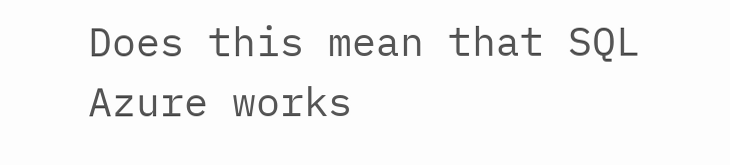Does this mean that SQL Azure works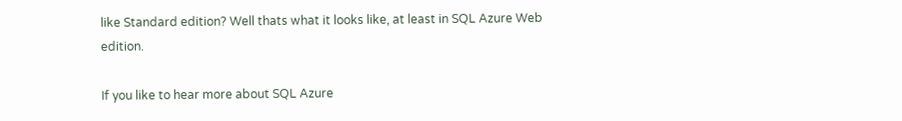like Standard edition? Well thats what it looks like, at least in SQL Azure Web edition.

If you like to hear more about SQL Azure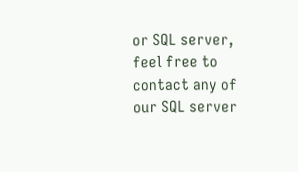or SQL server, feel free to contact any of our SQL server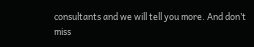consultants and we will tell you more. And don’t miss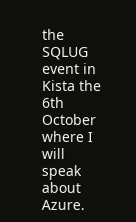the SQLUG event in Kista the 6th October where I will speak about Azure.